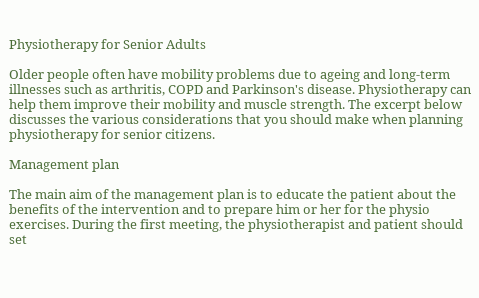Physiotherapy for Senior Adults

Older people often have mobility problems due to ageing and long-term illnesses such as arthritis, COPD and Parkinson's disease. Physiotherapy can help them improve their mobility and muscle strength. The excerpt below discusses the various considerations that you should make when planning physiotherapy for senior citizens.

Management plan

The main aim of the management plan is to educate the patient about the benefits of the intervention and to prepare him or her for the physio exercises. During the first meeting, the physiotherapist and patient should set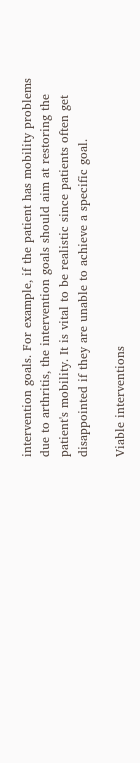intervention goals. For example, if the patient has mobility problems due to arthritis, the intervention goals should aim at restoring the patient's mobility. It is vital to be realistic since patients often get disappointed if they are unable to achieve a specific goal.

Viable interventions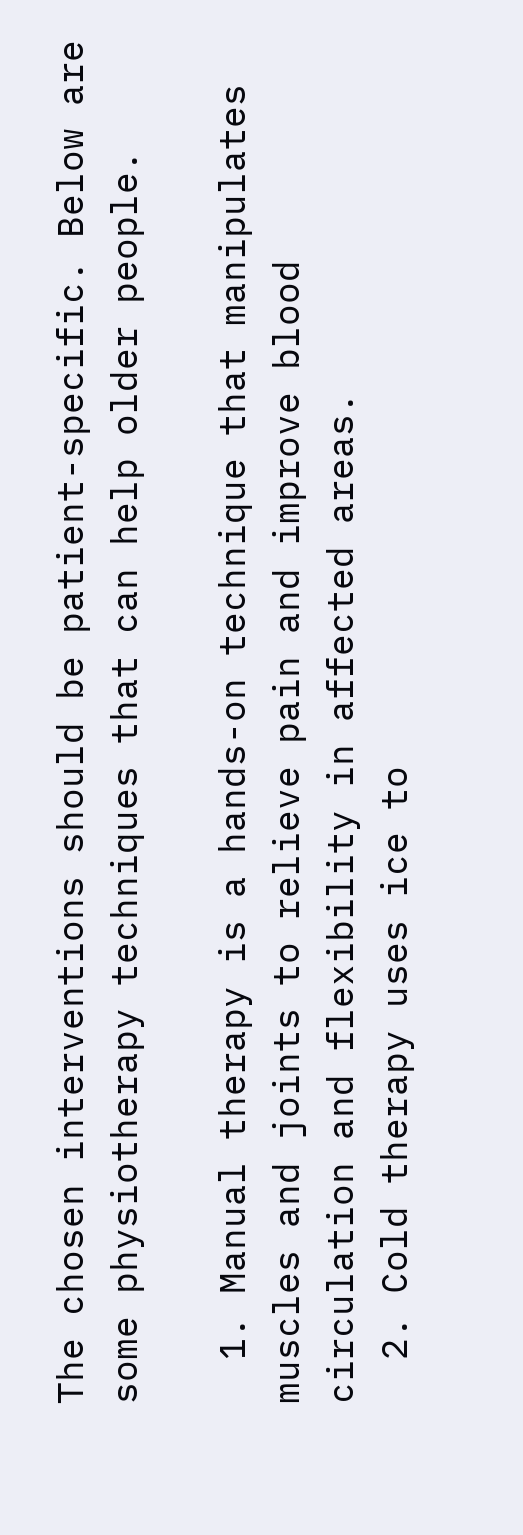The chosen interventions should be patient-specific. Below are some physiotherapy techniques that can help older people.

  1. Manual therapy is a hands-on technique that manipulates muscles and joints to relieve pain and improve blood circulation and flexibility in affected areas.
  2. Cold therapy uses ice to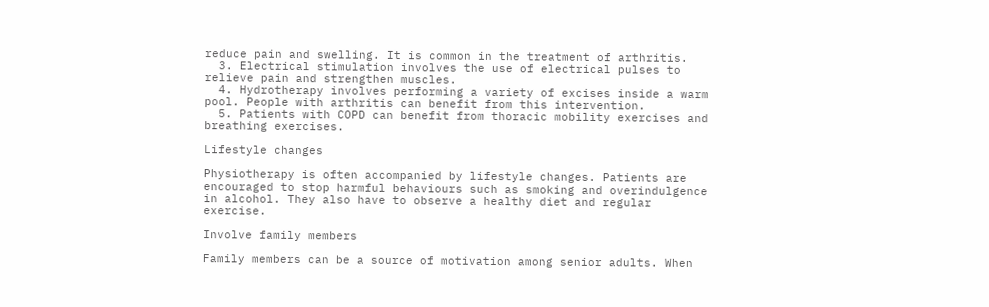reduce pain and swelling. It is common in the treatment of arthritis.
  3. Electrical stimulation involves the use of electrical pulses to relieve pain and strengthen muscles.
  4. Hydrotherapy involves performing a variety of excises inside a warm pool. People with arthritis can benefit from this intervention.
  5. Patients with COPD can benefit from thoracic mobility exercises and breathing exercises.

Lifestyle changes

Physiotherapy is often accompanied by lifestyle changes. Patients are encouraged to stop harmful behaviours such as smoking and overindulgence in alcohol. They also have to observe a healthy diet and regular exercise.

Involve family members

Family members can be a source of motivation among senior adults. When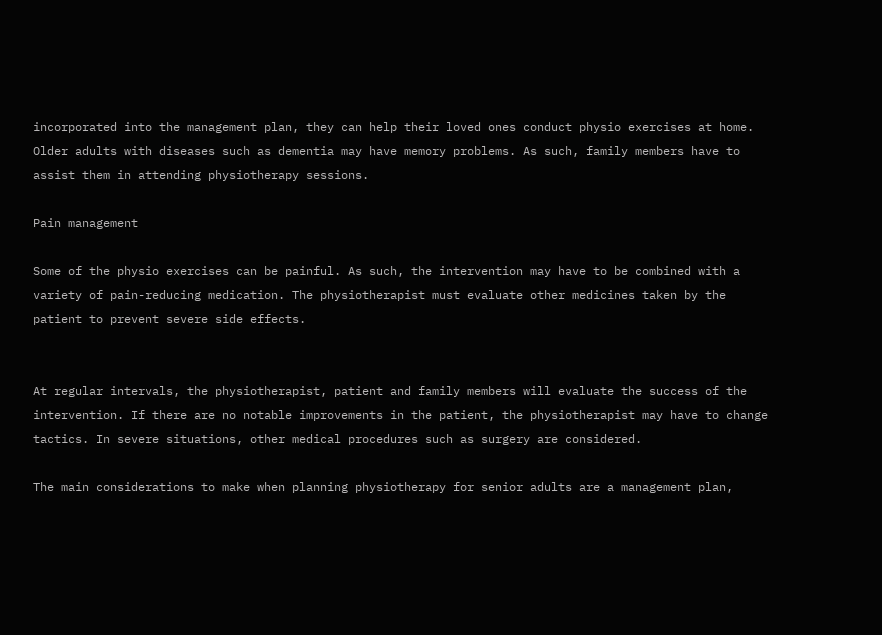incorporated into the management plan, they can help their loved ones conduct physio exercises at home. Older adults with diseases such as dementia may have memory problems. As such, family members have to assist them in attending physiotherapy sessions.

Pain management

Some of the physio exercises can be painful. As such, the intervention may have to be combined with a variety of pain-reducing medication. The physiotherapist must evaluate other medicines taken by the patient to prevent severe side effects.


At regular intervals, the physiotherapist, patient and family members will evaluate the success of the intervention. If there are no notable improvements in the patient, the physiotherapist may have to change tactics. In severe situations, other medical procedures such as surgery are considered.

The main considerations to make when planning physiotherapy for senior adults are a management plan,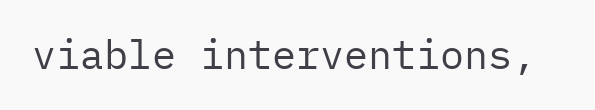viable interventions,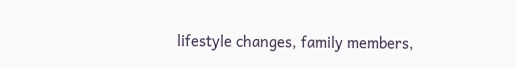lifestyle changes, family members,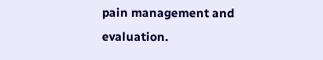pain management and evaluation.